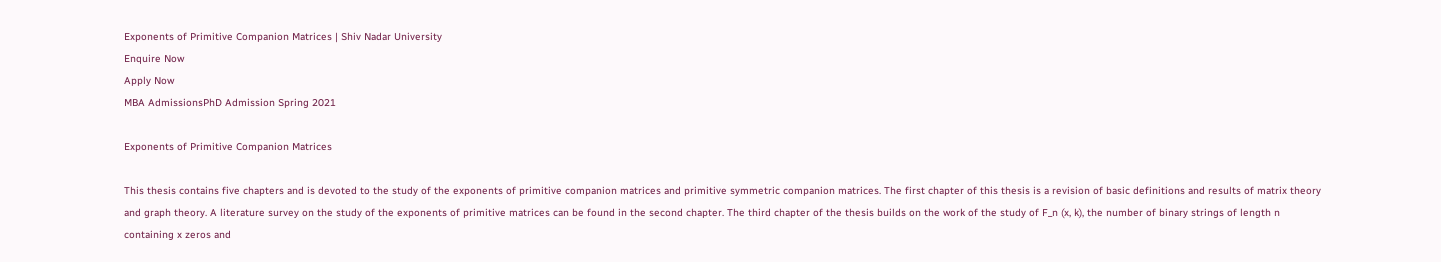Exponents of Primitive Companion Matrices | Shiv Nadar University
Enquire Now
Apply Now
MBA AdmissionsPhD Admission Spring 2021

Exponents of Primitive Companion Matrices

This thesis contains five chapters and is devoted to the study of the exponents of primitive companion matrices and primitive symmetric companion matrices. The first chapter of this thesis is a revision of basic definitions and results of matrix theory and graph theory. A literature survey on the study of the exponents of primitive matrices can be found in the second chapter. The third chapter of the thesis builds on the work of the study of F_n (x, k), the number of binary strings of length n containing x zeros and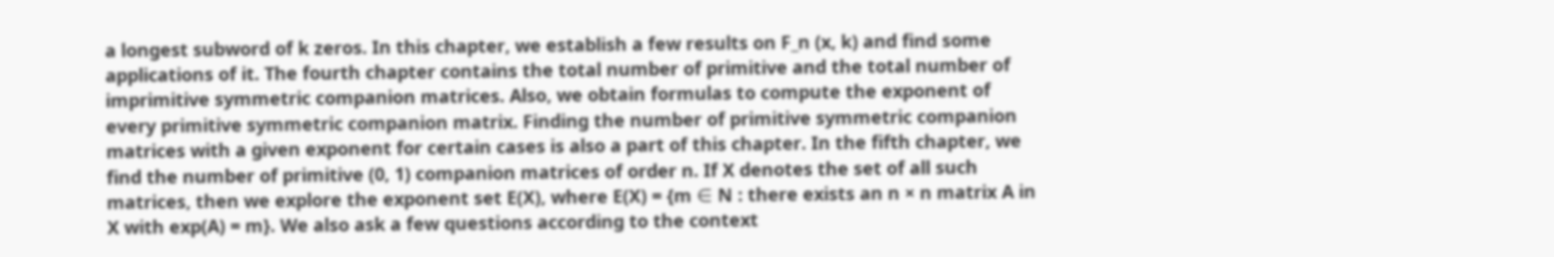a longest subword of k zeros. In this chapter, we establish a few results on F_n (x, k) and find some applications of it. The fourth chapter contains the total number of primitive and the total number of imprimitive symmetric companion matrices. Also, we obtain formulas to compute the exponent of every primitive symmetric companion matrix. Finding the number of primitive symmetric companion matrices with a given exponent for certain cases is also a part of this chapter. In the fifth chapter, we find the number of primitive (0, 1) companion matrices of order n. If X denotes the set of all such matrices, then we explore the exponent set E(X), where E(X) = {m ∈ N : there exists an n × n matrix A in X with exp(A) = m}. We also ask a few questions according to the context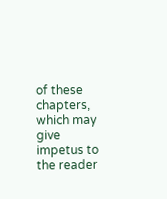of these chapters, which may give impetus to the reader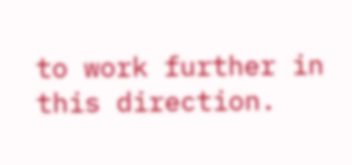to work further in this direction.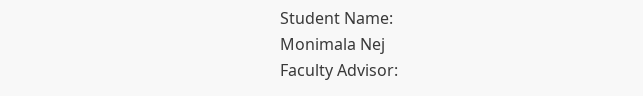Student Name:
Monimala Nej
Faculty Advisor: